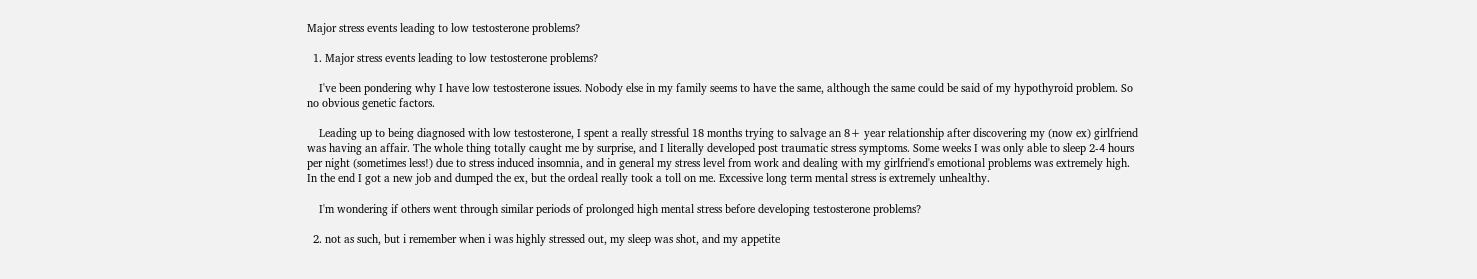Major stress events leading to low testosterone problems?

  1. Major stress events leading to low testosterone problems?

    I've been pondering why I have low testosterone issues. Nobody else in my family seems to have the same, although the same could be said of my hypothyroid problem. So no obvious genetic factors.

    Leading up to being diagnosed with low testosterone, I spent a really stressful 18 months trying to salvage an 8+ year relationship after discovering my (now ex) girlfriend was having an affair. The whole thing totally caught me by surprise, and I literally developed post traumatic stress symptoms. Some weeks I was only able to sleep 2-4 hours per night (sometimes less!) due to stress induced insomnia, and in general my stress level from work and dealing with my girlfriend's emotional problems was extremely high. In the end I got a new job and dumped the ex, but the ordeal really took a toll on me. Excessive long term mental stress is extremely unhealthy.

    I'm wondering if others went through similar periods of prolonged high mental stress before developing testosterone problems?

  2. not as such, but i remember when i was highly stressed out, my sleep was shot, and my appetite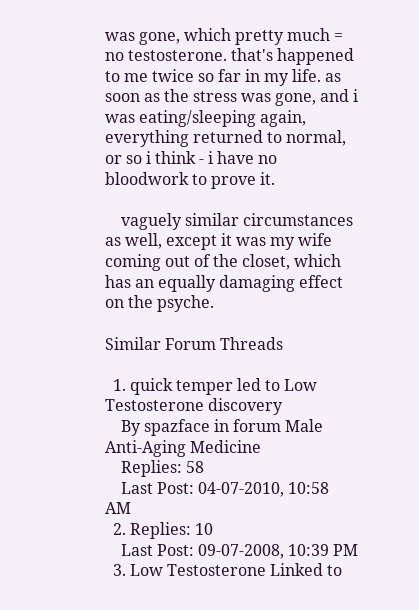was gone, which pretty much = no testosterone. that's happened to me twice so far in my life. as soon as the stress was gone, and i was eating/sleeping again, everything returned to normal, or so i think - i have no bloodwork to prove it.

    vaguely similar circumstances as well, except it was my wife coming out of the closet, which has an equally damaging effect on the psyche.

Similar Forum Threads

  1. quick temper led to Low Testosterone discovery
    By spazface in forum Male Anti-Aging Medicine
    Replies: 58
    Last Post: 04-07-2010, 10:58 AM
  2. Replies: 10
    Last Post: 09-07-2008, 10:39 PM
  3. Low Testosterone Linked to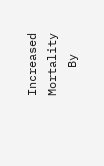Increased Mortality
    By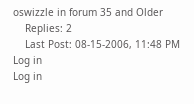oswizzle in forum 35 and Older
    Replies: 2
    Last Post: 08-15-2006, 11:48 PM
Log in
Log in